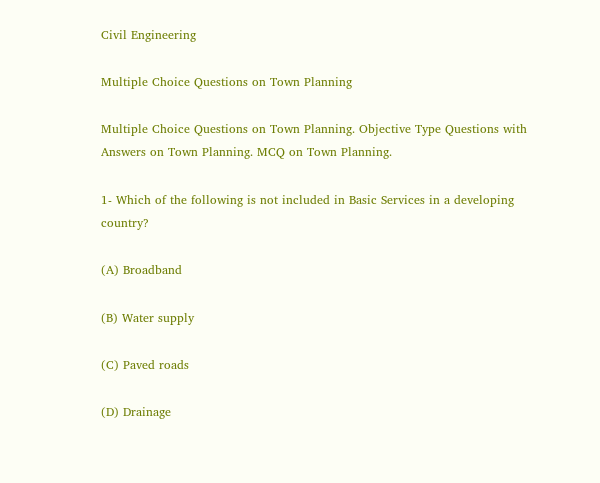Civil Engineering

Multiple Choice Questions on Town Planning

Multiple Choice Questions on Town Planning. Objective Type Questions with Answers on Town Planning. MCQ on Town Planning.

1- Which of the following is not included in Basic Services in a developing country?

(A) Broadband

(B) Water supply

(C) Paved roads

(D) Drainage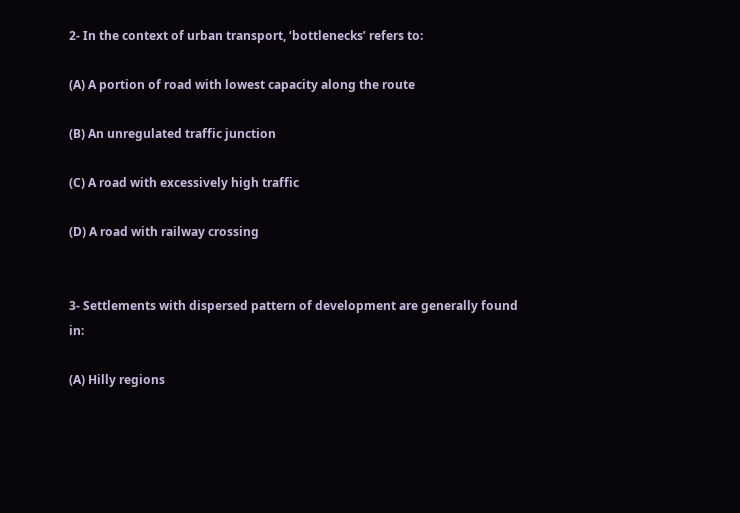2- In the context of urban transport, ‘bottlenecks’ refers to:

(A) A portion of road with lowest capacity along the route

(B) An unregulated traffic junction

(C) A road with excessively high traffic

(D) A road with railway crossing


3- Settlements with dispersed pattern of development are generally found in:

(A) Hilly regions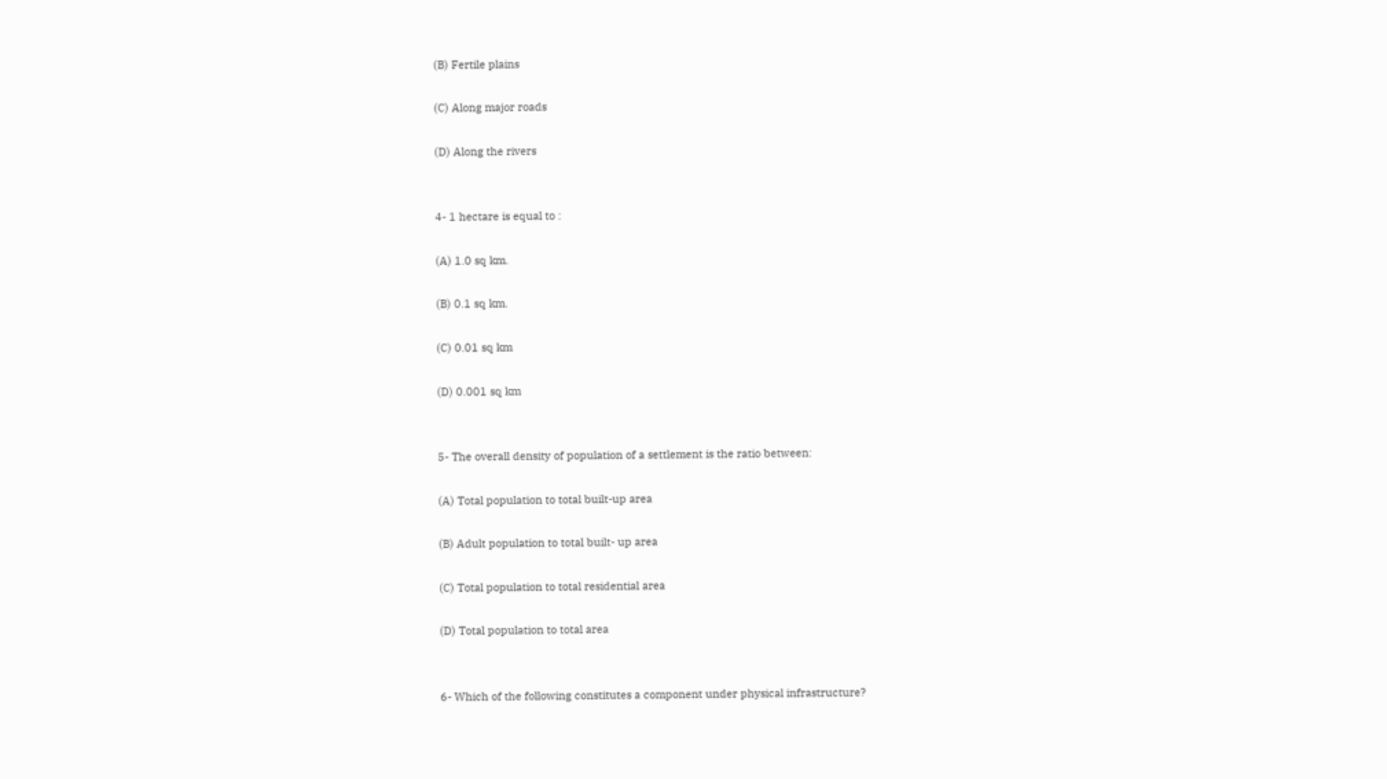(B) Fertile plains

(C) Along major roads

(D) Along the rivers


4- 1 hectare is equal to :

(A) 1.0 sq km.

(B) 0.1 sq km.

(C) 0.01 sq km

(D) 0.001 sq km


5- The overall density of population of a settlement is the ratio between:

(A) Total population to total built-up area

(B) Adult population to total built- up area

(C) Total population to total residential area

(D) Total population to total area


6- Which of the following constitutes a component under physical infrastructure?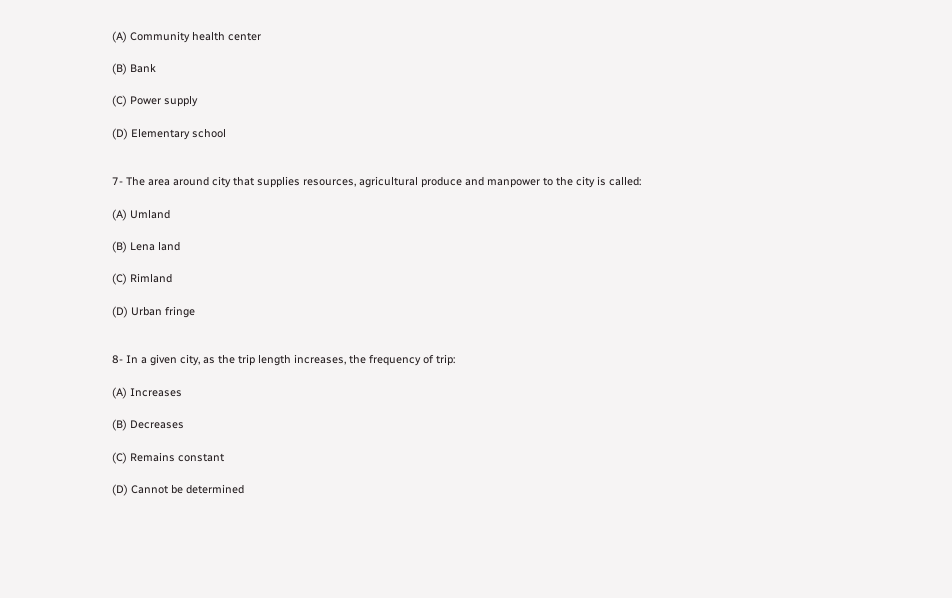(A) Community health center

(B) Bank

(C) Power supply

(D) Elementary school


7- The area around city that supplies resources, agricultural produce and manpower to the city is called:

(A) Umland

(B) Lena land

(C) Rimland

(D) Urban fringe


8- In a given city, as the trip length increases, the frequency of trip:

(A) Increases

(B) Decreases

(C) Remains constant

(D) Cannot be determined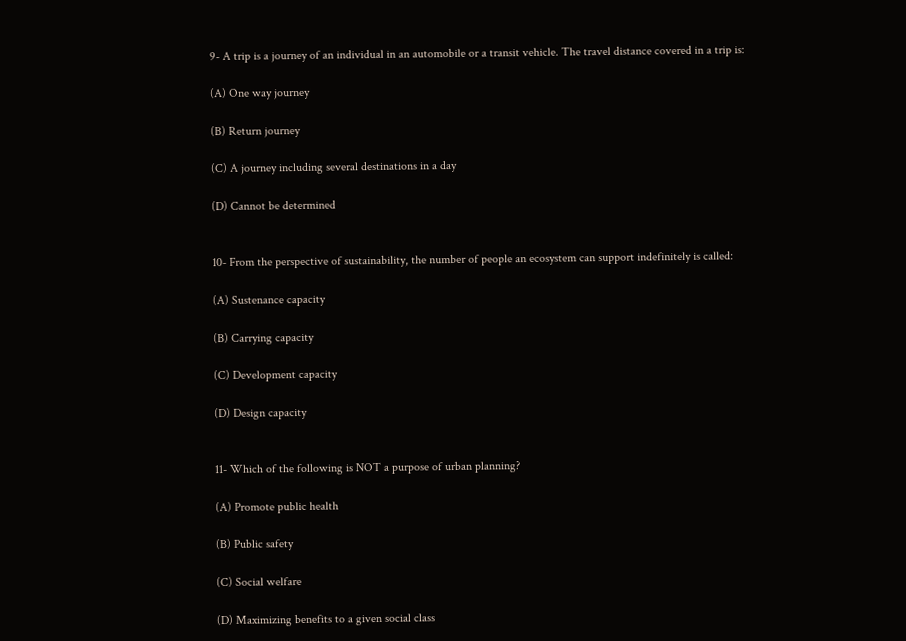9- A trip is a journey of an individual in an automobile or a transit vehicle. The travel distance covered in a trip is:

(A) One way journey

(B) Return journey

(C) A journey including several destinations in a day

(D) Cannot be determined


10- From the perspective of sustainability, the number of people an ecosystem can support indefinitely is called:

(A) Sustenance capacity

(B) Carrying capacity

(C) Development capacity

(D) Design capacity


11- Which of the following is NOT a purpose of urban planning?

(A) Promote public health

(B) Public safety

(C) Social welfare

(D) Maximizing benefits to a given social class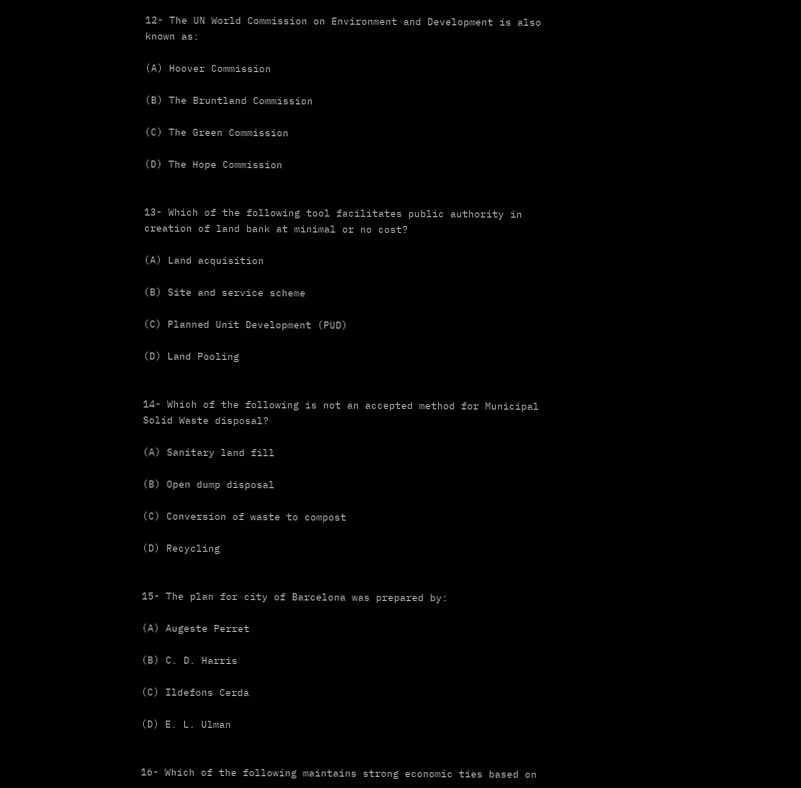12- The UN World Commission on Environment and Development is also known as:

(A) Hoover Commission

(B) The Bruntland Commission

(C) The Green Commission

(D) The Hope Commission


13- Which of the following tool facilitates public authority in creation of land bank at minimal or no cost?

(A) Land acquisition

(B) Site and service scheme

(C) Planned Unit Development (PUD)

(D) Land Pooling


14- Which of the following is not an accepted method for Municipal Solid Waste disposal?

(A) Sanitary land fill

(B) Open dump disposal

(C) Conversion of waste to compost

(D) Recycling


15- The plan for city of Barcelona was prepared by:

(A) Augeste Perret

(B) C. D. Harris

(C) Ildefons Cerda

(D) E. L. Ulman


16- Which of the following maintains strong economic ties based on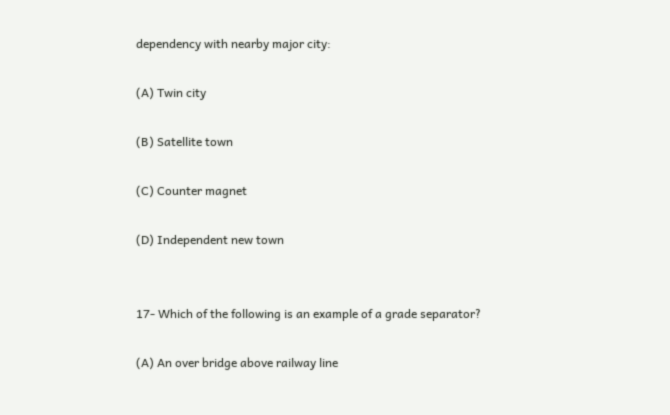dependency with nearby major city:

(A) Twin city

(B) Satellite town

(C) Counter magnet

(D) Independent new town


17- Which of the following is an example of a grade separator?

(A) An over bridge above railway line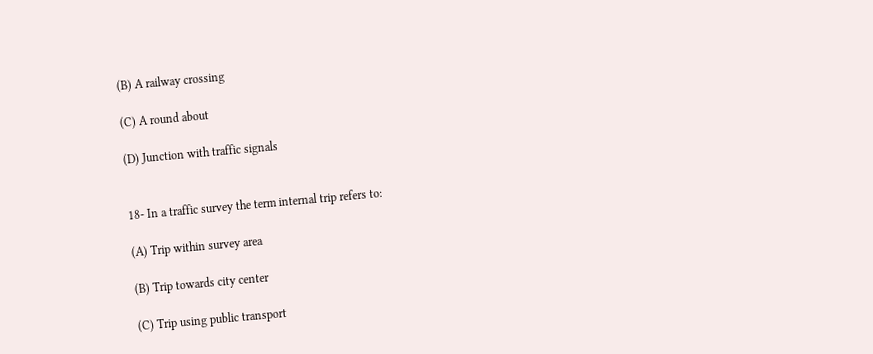(B) A railway crossing

(C) A round about

(D) Junction with traffic signals


18- In a traffic survey the term internal trip refers to:

(A) Trip within survey area

(B) Trip towards city center

(C) Trip using public transport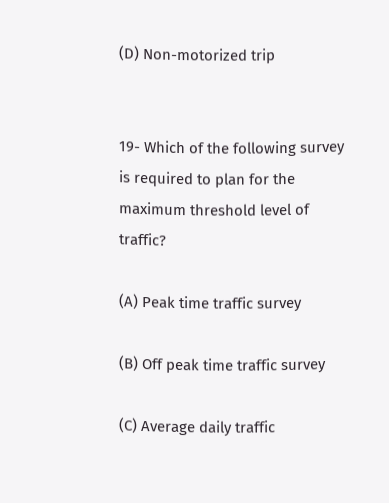(D) Non-motorized trip


19- Which of the following survey is required to plan for the maximum threshold level of traffic?

(A) Peak time traffic survey

(B) Off peak time traffic survey

(C) Average daily traffic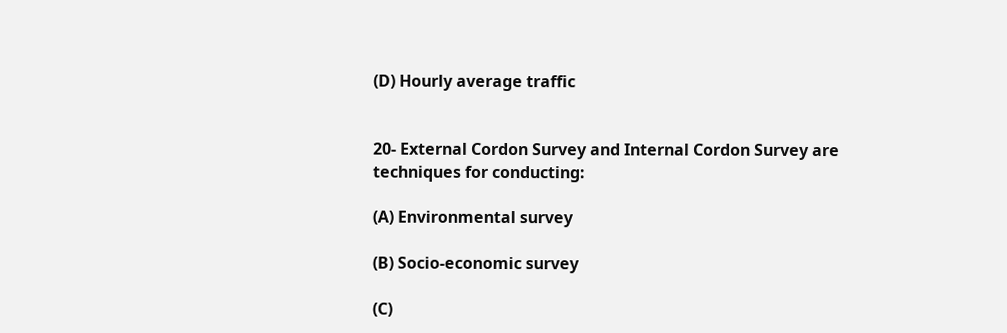(D) Hourly average traffic


20- External Cordon Survey and Internal Cordon Survey are techniques for conducting:

(A) Environmental survey

(B) Socio-economic survey

(C)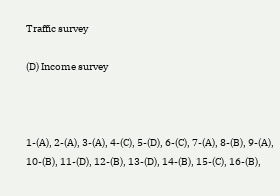Traffic survey

(D) Income survey



1-(A), 2-(A), 3-(A), 4-(C), 5-(D), 6-(C), 7-(A), 8-(B), 9-(A), 10-(B), 11-(D), 12-(B), 13-(D), 14-(B), 15-(C), 16-(B),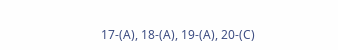17-(A), 18-(A), 19-(A), 20-(C)